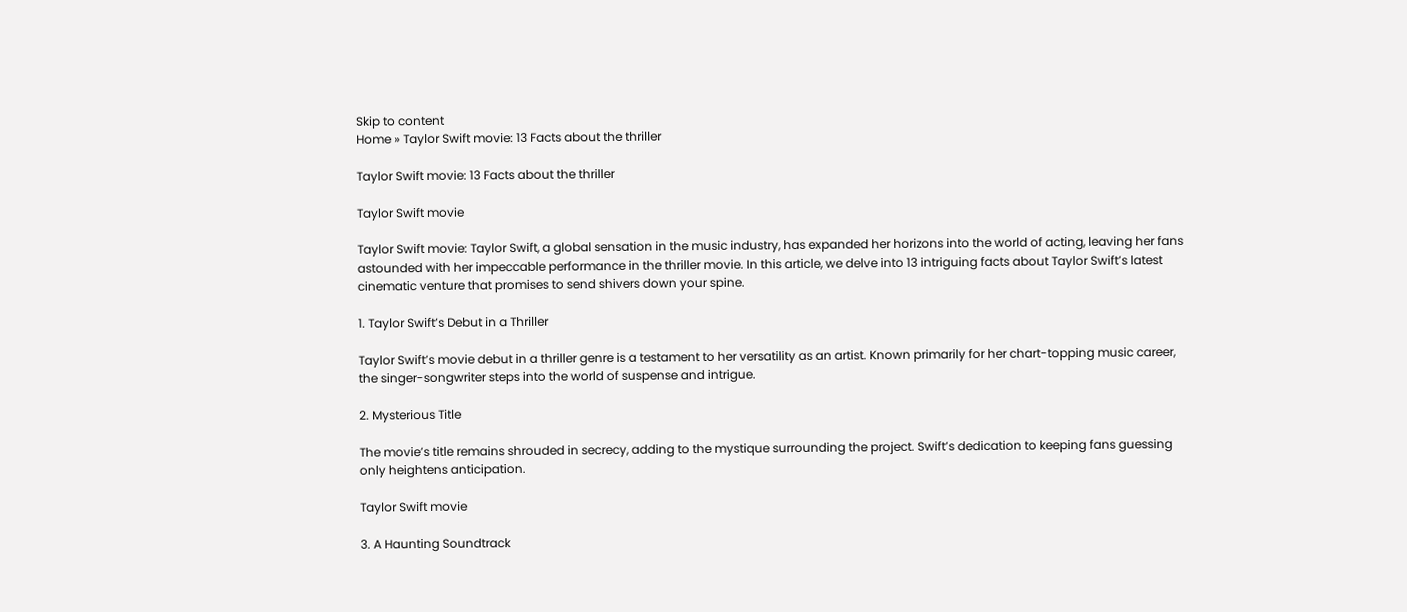Skip to content
Home » Taylor Swift movie: 13 Facts about the thriller

Taylor Swift movie: 13 Facts about the thriller

Taylor Swift movie

Taylor Swift movie: Taylor Swift, a global sensation in the music industry, has expanded her horizons into the world of acting, leaving her fans astounded with her impeccable performance in the thriller movie. In this article, we delve into 13 intriguing facts about Taylor Swift’s latest cinematic venture that promises to send shivers down your spine.

1. Taylor Swift’s Debut in a Thriller

Taylor Swift’s movie debut in a thriller genre is a testament to her versatility as an artist. Known primarily for her chart-topping music career, the singer-songwriter steps into the world of suspense and intrigue.

2. Mysterious Title

The movie’s title remains shrouded in secrecy, adding to the mystique surrounding the project. Swift’s dedication to keeping fans guessing only heightens anticipation.

Taylor Swift movie

3. A Haunting Soundtrack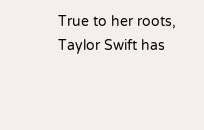True to her roots, Taylor Swift has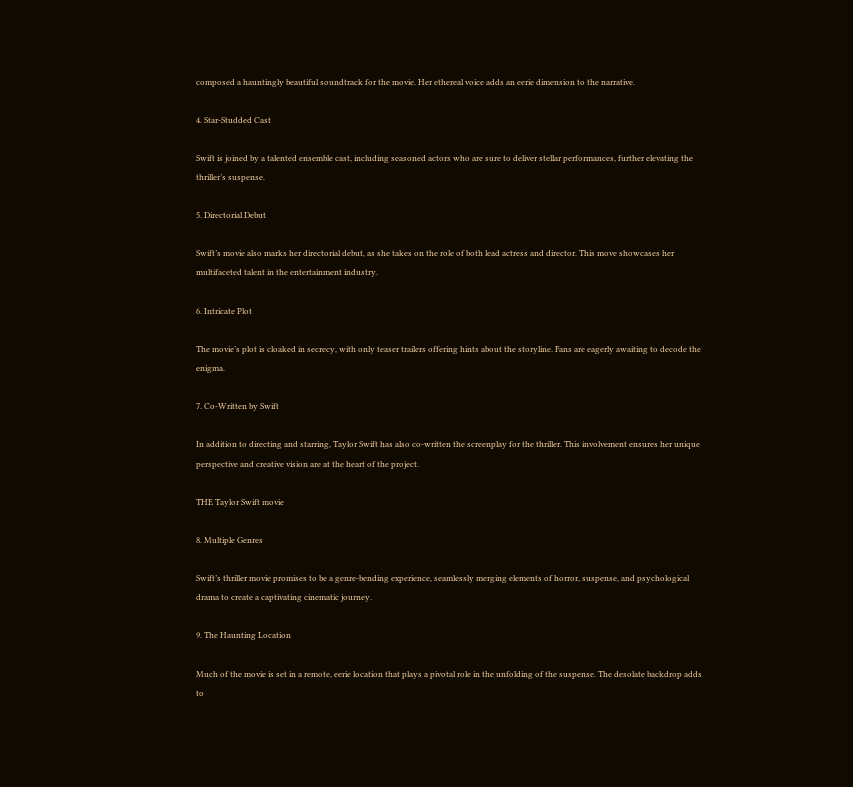composed a hauntingly beautiful soundtrack for the movie. Her ethereal voice adds an eerie dimension to the narrative.

4. Star-Studded Cast

Swift is joined by a talented ensemble cast, including seasoned actors who are sure to deliver stellar performances, further elevating the thriller’s suspense.

5. Directorial Debut

Swift’s movie also marks her directorial debut, as she takes on the role of both lead actress and director. This move showcases her multifaceted talent in the entertainment industry.

6. Intricate Plot

The movie’s plot is cloaked in secrecy, with only teaser trailers offering hints about the storyline. Fans are eagerly awaiting to decode the enigma.

7. Co-Written by Swift

In addition to directing and starring, Taylor Swift has also co-written the screenplay for the thriller. This involvement ensures her unique perspective and creative vision are at the heart of the project.

THE Taylor Swift movie

8. Multiple Genres

Swift’s thriller movie promises to be a genre-bending experience, seamlessly merging elements of horror, suspense, and psychological drama to create a captivating cinematic journey.

9. The Haunting Location

Much of the movie is set in a remote, eerie location that plays a pivotal role in the unfolding of the suspense. The desolate backdrop adds to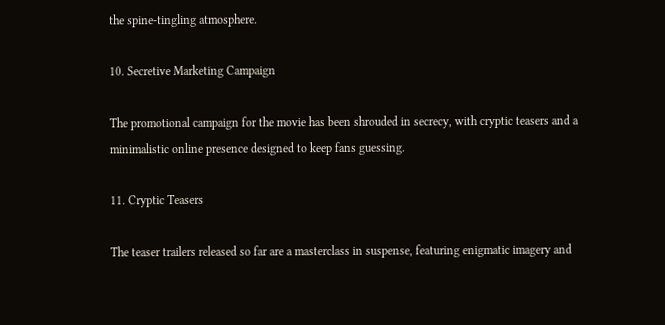the spine-tingling atmosphere.

10. Secretive Marketing Campaign

The promotional campaign for the movie has been shrouded in secrecy, with cryptic teasers and a minimalistic online presence designed to keep fans guessing.

11. Cryptic Teasers

The teaser trailers released so far are a masterclass in suspense, featuring enigmatic imagery and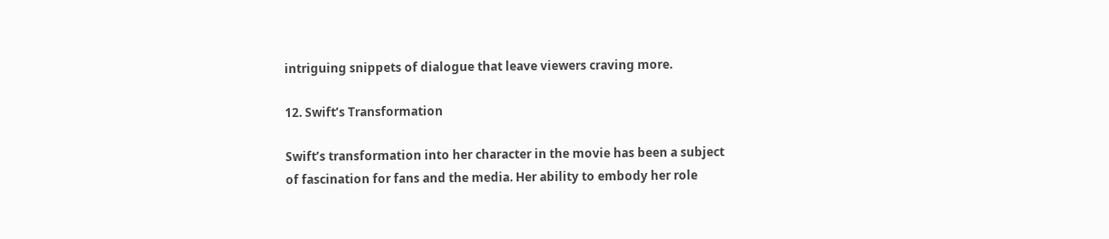intriguing snippets of dialogue that leave viewers craving more.

12. Swift’s Transformation

Swift’s transformation into her character in the movie has been a subject of fascination for fans and the media. Her ability to embody her role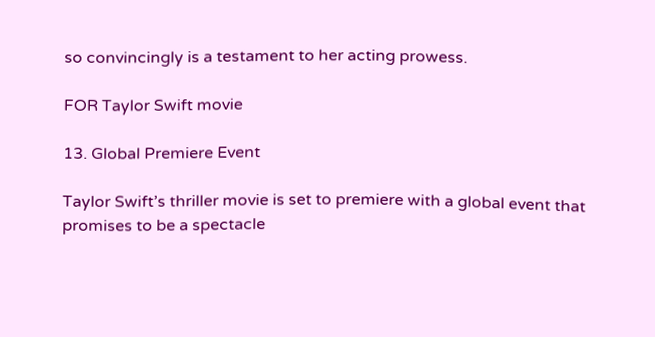so convincingly is a testament to her acting prowess.

FOR Taylor Swift movie

13. Global Premiere Event

Taylor Swift’s thriller movie is set to premiere with a global event that promises to be a spectacle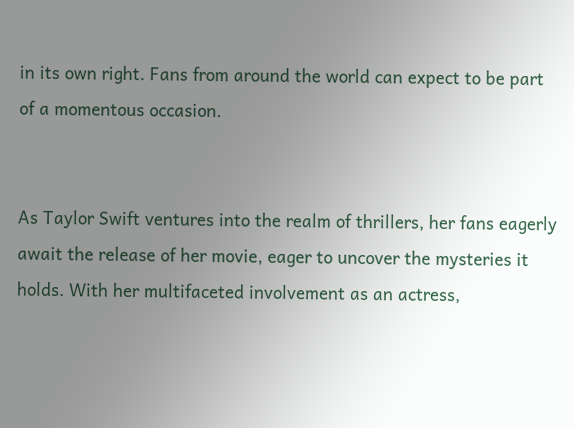in its own right. Fans from around the world can expect to be part of a momentous occasion.


As Taylor Swift ventures into the realm of thrillers, her fans eagerly await the release of her movie, eager to uncover the mysteries it holds. With her multifaceted involvement as an actress,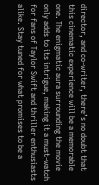director, and co-writer, there’s no doubt that this cinematic experience will be a memorable one. The enigmatic aura surrounding the movie only adds to its intrigue, making it a must-watch for fans of Taylor Swift and thriller enthusiasts alike. Stay tuned for what promises to be a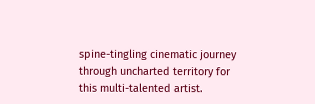spine-tingling cinematic journey through uncharted territory for this multi-talented artist.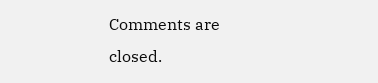Comments are closed.